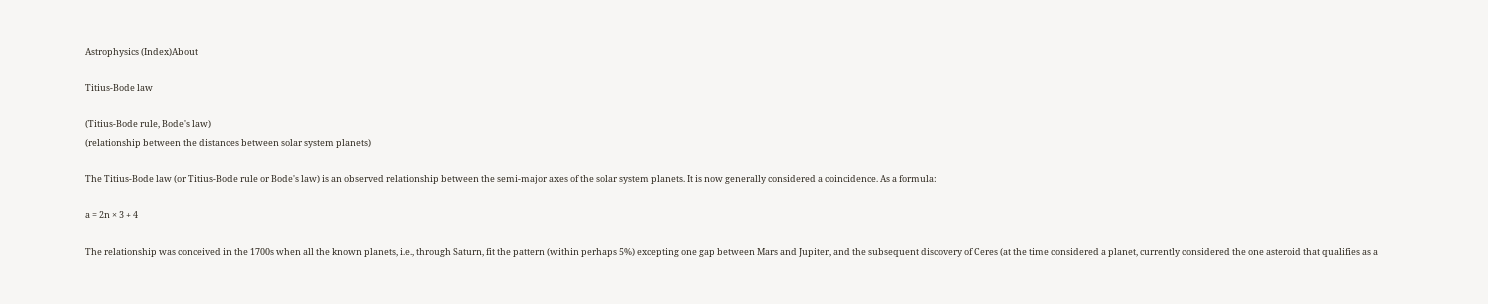Astrophysics (Index)About

Titius-Bode law

(Titius-Bode rule, Bode's law)
(relationship between the distances between solar system planets)

The Titius-Bode law (or Titius-Bode rule or Bode's law) is an observed relationship between the semi-major axes of the solar system planets. It is now generally considered a coincidence. As a formula:

a = 2n × 3 + 4

The relationship was conceived in the 1700s when all the known planets, i.e., through Saturn, fit the pattern (within perhaps 5%) excepting one gap between Mars and Jupiter, and the subsequent discovery of Ceres (at the time considered a planet, currently considered the one asteroid that qualifies as a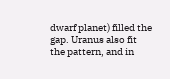dwarf planet) filled the gap. Uranus also fit the pattern, and in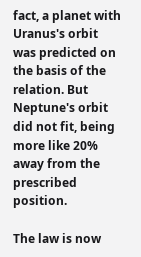fact, a planet with Uranus's orbit was predicted on the basis of the relation. But Neptune's orbit did not fit, being more like 20% away from the prescribed position.

The law is now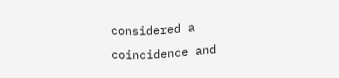considered a coincidence and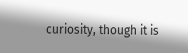curiosity, though it is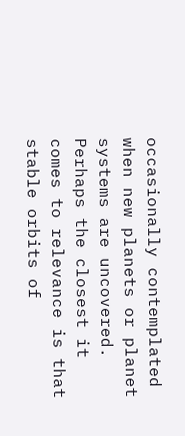occasionally contemplated when new planets or planet systems are uncovered. Perhaps the closest it comes to relevance is that stable orbits of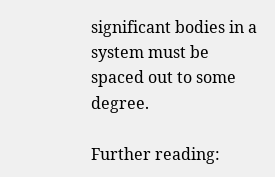significant bodies in a system must be spaced out to some degree.

Further reading: